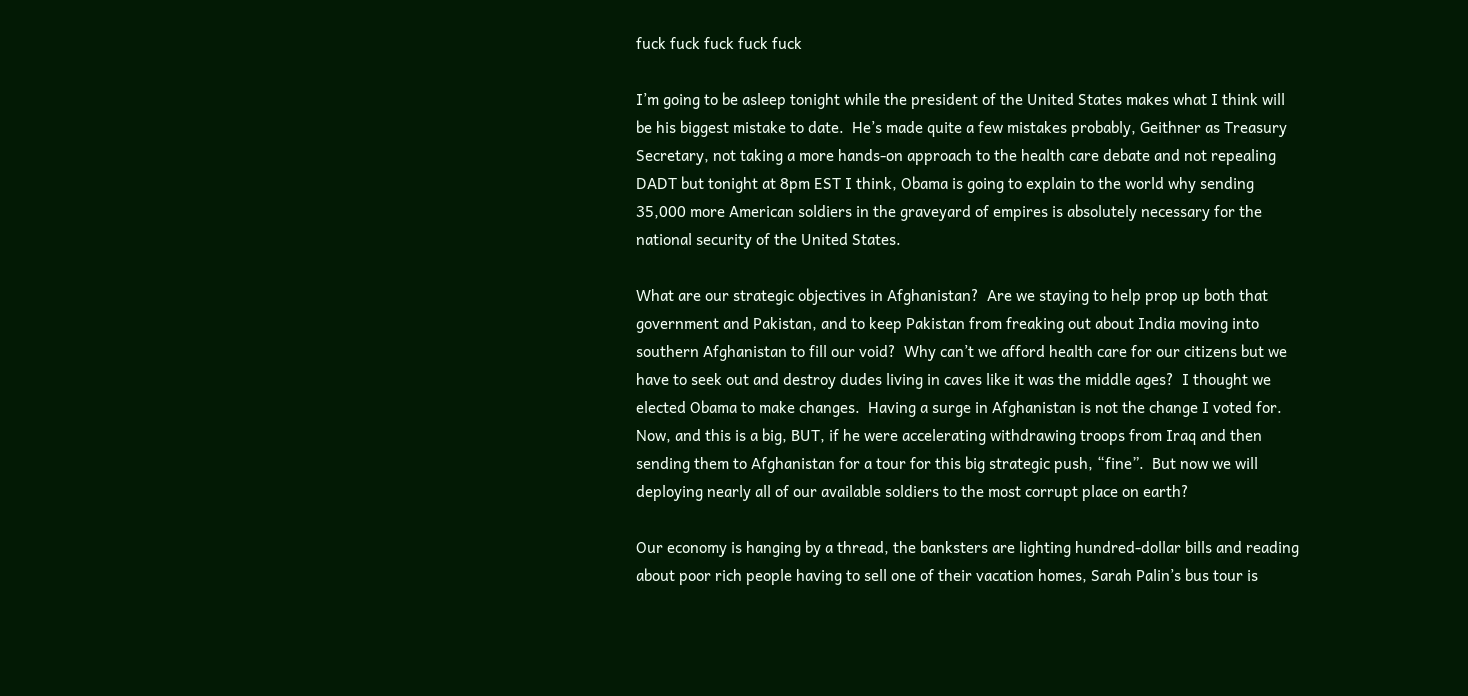fuck fuck fuck fuck fuck

I’m going to be asleep tonight while the president of the United States makes what I think will be his biggest mistake to date.  He’s made quite a few mistakes probably, Geithner as Treasury Secretary, not taking a more hands-on approach to the health care debate and not repealing DADT but tonight at 8pm EST I think, Obama is going to explain to the world why sending 35,000 more American soldiers in the graveyard of empires is absolutely necessary for the national security of the United States.

What are our strategic objectives in Afghanistan?  Are we staying to help prop up both that government and Pakistan, and to keep Pakistan from freaking out about India moving into southern Afghanistan to fill our void?  Why can’t we afford health care for our citizens but we have to seek out and destroy dudes living in caves like it was the middle ages?  I thought we elected Obama to make changes.  Having a surge in Afghanistan is not the change I voted for.  Now, and this is a big, BUT, if he were accelerating withdrawing troops from Iraq and then sending them to Afghanistan for a tour for this big strategic push, “fine”.  But now we will deploying nearly all of our available soldiers to the most corrupt place on earth?

Our economy is hanging by a thread, the banksters are lighting hundred-dollar bills and reading about poor rich people having to sell one of their vacation homes, Sarah Palin’s bus tour is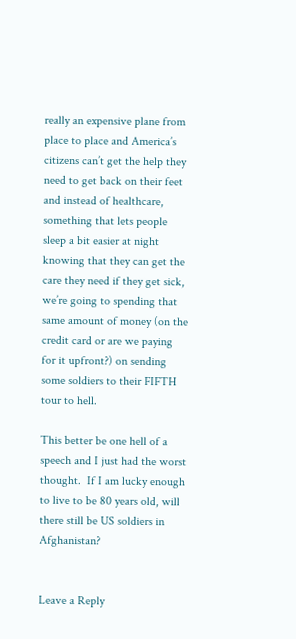really an expensive plane from place to place and America’s citizens can’t get the help they need to get back on their feet and instead of healthcare, something that lets people sleep a bit easier at night knowing that they can get the care they need if they get sick, we’re going to spending that same amount of money (on the credit card or are we paying for it upfront?) on sending some soldiers to their FIFTH tour to hell.

This better be one hell of a speech and I just had the worst thought.  If I am lucky enough to live to be 80 years old, will there still be US soldiers in Afghanistan?


Leave a Reply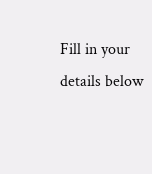Fill in your details below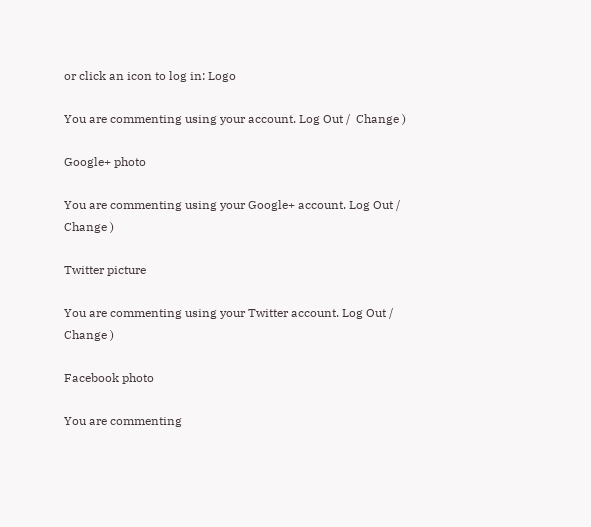or click an icon to log in: Logo

You are commenting using your account. Log Out /  Change )

Google+ photo

You are commenting using your Google+ account. Log Out /  Change )

Twitter picture

You are commenting using your Twitter account. Log Out /  Change )

Facebook photo

You are commenting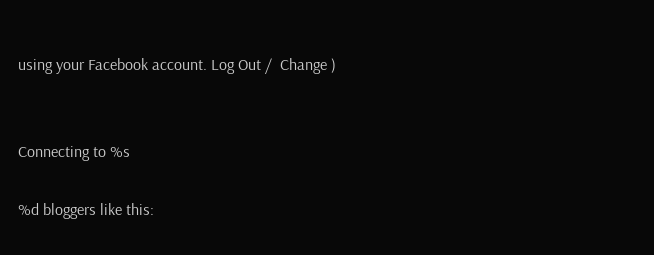using your Facebook account. Log Out /  Change )


Connecting to %s

%d bloggers like this: